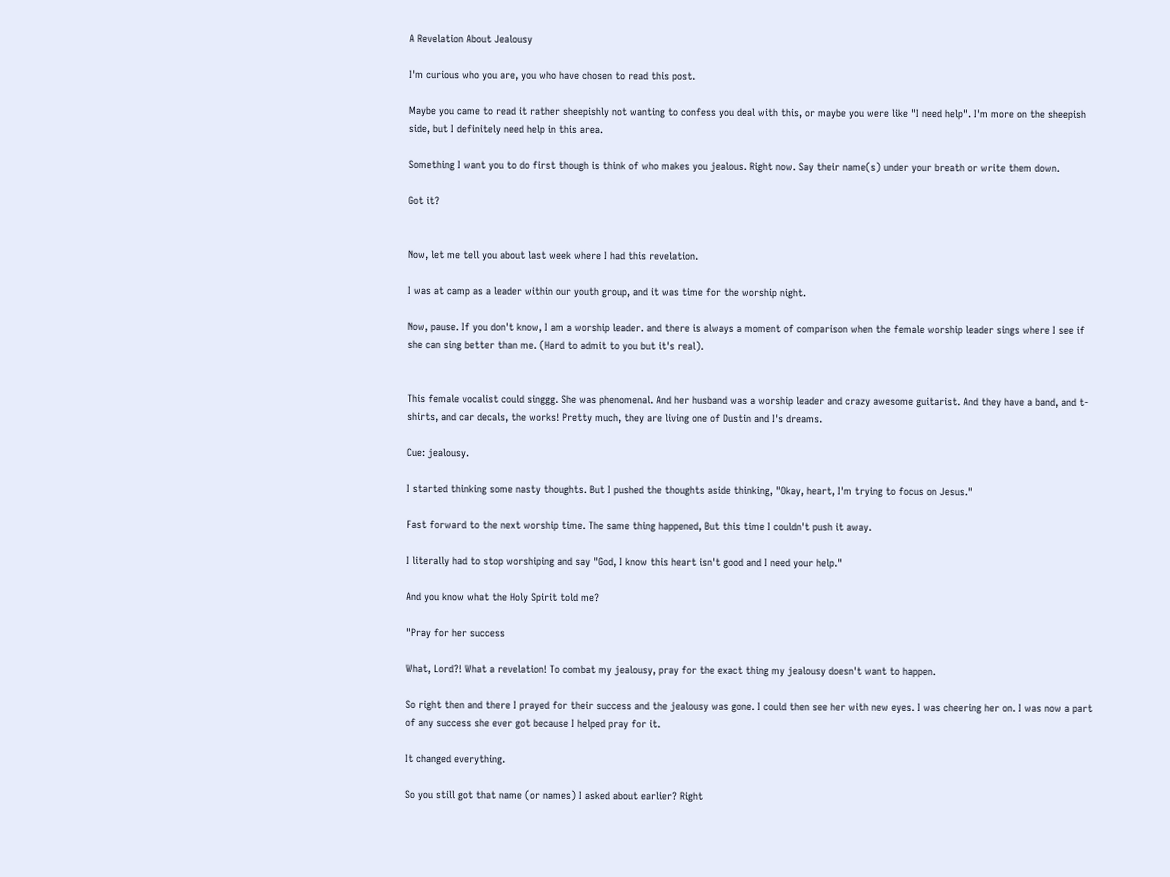A Revelation About Jealousy

I'm curious who you are, you who have chosen to read this post.

Maybe you came to read it rather sheepishly not wanting to confess you deal with this, or maybe you were like "I need help". I'm more on the sheepish side, but I definitely need help in this area.

Something I want you to do first though is think of who makes you jealous. Right now. Say their name(s) under your breath or write them down.

Got it?


Now, let me tell you about last week where I had this revelation.

I was at camp as a leader within our youth group, and it was time for the worship night.

Now, pause. If you don't know, I am a worship leader. and there is always a moment of comparison when the female worship leader sings where I see if she can sing better than me. (Hard to admit to you but it's real).


This female vocalist could singgg. She was phenomenal. And her husband was a worship leader and crazy awesome guitarist. And they have a band, and t-shirts, and car decals, the works! Pretty much, they are living one of Dustin and I's dreams.

Cue: jealousy.

I started thinking some nasty thoughts. But I pushed the thoughts aside thinking, "Okay, heart, I'm trying to focus on Jesus."

Fast forward to the next worship time. The same thing happened, But this time I couldn't push it away.

I literally had to stop worshiping and say "God, I know this heart isn't good and I need your help."

And you know what the Holy Spirit told me?

"Pray for her success

What, Lord?! What a revelation! To combat my jealousy, pray for the exact thing my jealousy doesn't want to happen.

So right then and there I prayed for their success and the jealousy was gone. I could then see her with new eyes. I was cheering her on. I was now a part of any success she ever got because I helped pray for it.

It changed everything.

So you still got that name (or names) I asked about earlier? Right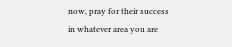now, pray for their success in whatever area you are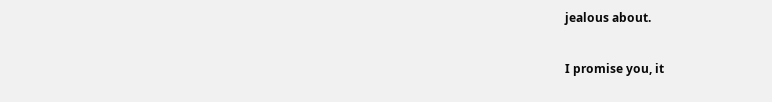jealous about.

I promise you, it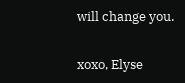will change you.

xoxo, Elyse